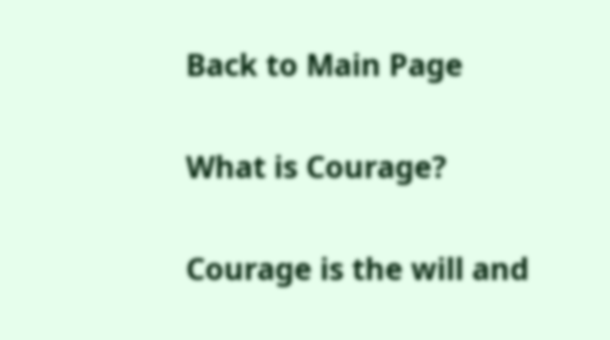Back to Main Page

What is Courage?

Courage is the will and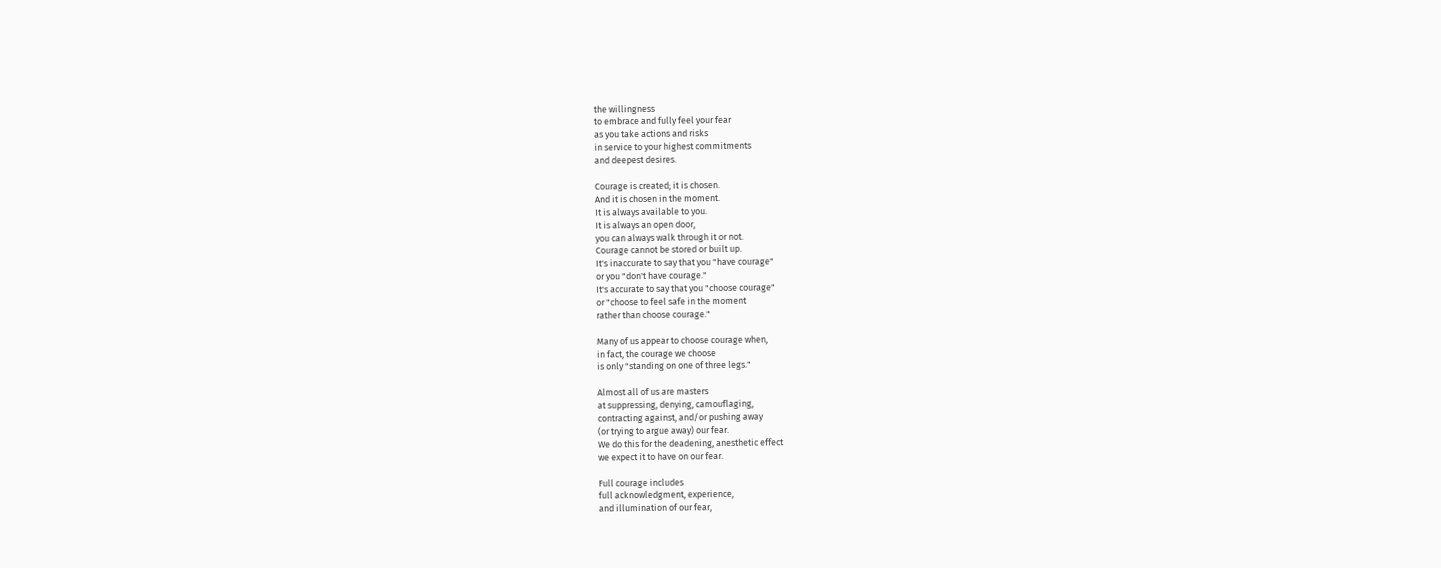the willingness
to embrace and fully feel your fear
as you take actions and risks
in service to your highest commitments
and deepest desires.

Courage is created; it is chosen.
And it is chosen in the moment.
It is always available to you.
It is always an open door,
you can always walk through it or not.
Courage cannot be stored or built up.
It's inaccurate to say that you "have courage"
or you "don't have courage."
It's accurate to say that you "choose courage"
or "choose to feel safe in the moment
rather than choose courage."

Many of us appear to choose courage when,
in fact, the courage we choose
is only "standing on one of three legs."

Almost all of us are masters
at suppressing, denying, camouflaging,
contracting against, and/or pushing away
(or trying to argue away) our fear.
We do this for the deadening, anesthetic effect
we expect it to have on our fear.

Full courage includes
full acknowledgment, experience,
and illumination of our fear,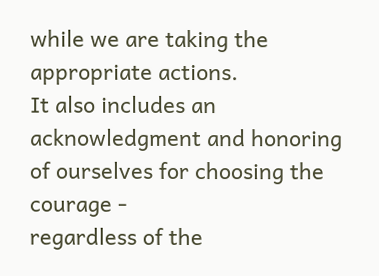while we are taking the appropriate actions.
It also includes an acknowledgment and honoring
of ourselves for choosing the courage -
regardless of the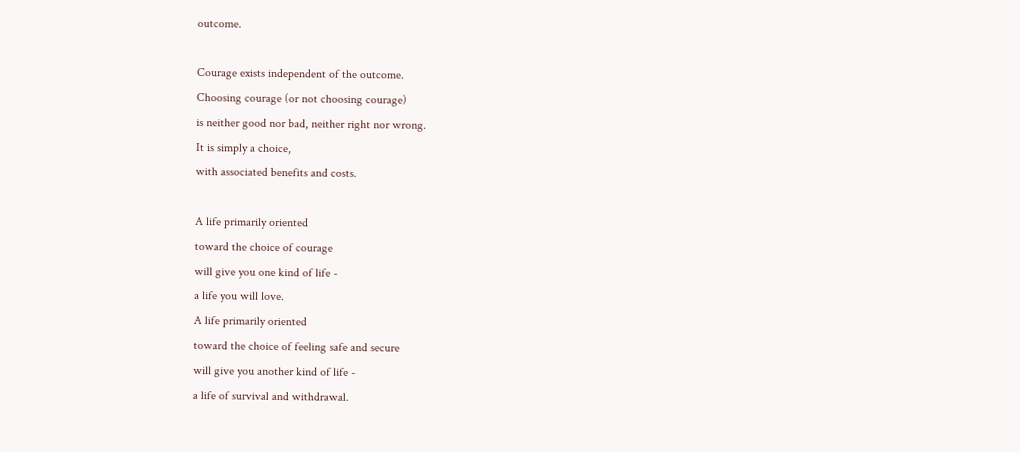outcome.

Courage exists independent of the outcome.
Choosing courage (or not choosing courage)
is neither good nor bad, neither right nor wrong.
It is simply a choice,
with associated benefits and costs.

A life primarily oriented
toward the choice of courage
will give you one kind of life -
a life you will love.
A life primarily oriented
toward the choice of feeling safe and secure
will give you another kind of life -
a life of survival and withdrawal.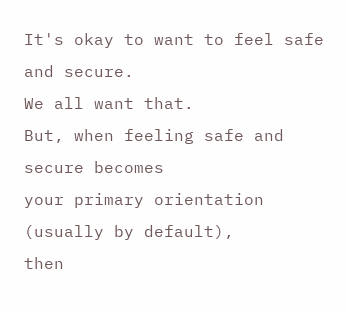It's okay to want to feel safe and secure.
We all want that.
But, when feeling safe and secure becomes
your primary orientation
(usually by default),
then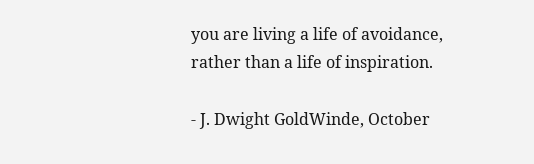you are living a life of avoidance,
rather than a life of inspiration.

- J. Dwight GoldWinde, October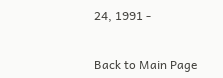24, 1991 -


Back to Main Page